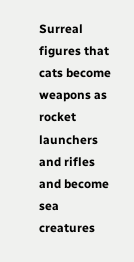Surreal figures that cats become weapons as rocket launchers and rifles and become sea creatures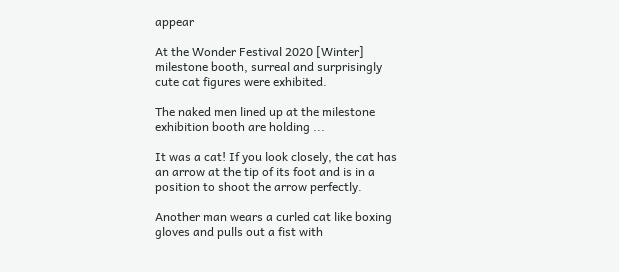appear

At the Wonder Festival 2020 [Winter] milestone booth, surreal and surprisingly cute cat figures were exhibited.

The naked men lined up at the milestone exhibition booth are holding ...

It was a cat! If you look closely, the cat has an arrow at the tip of its foot and is in a position to shoot the arrow perfectly.

Another man wears a curled cat like boxing gloves and pulls out a fist with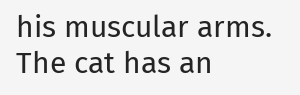his muscular arms. The cat has an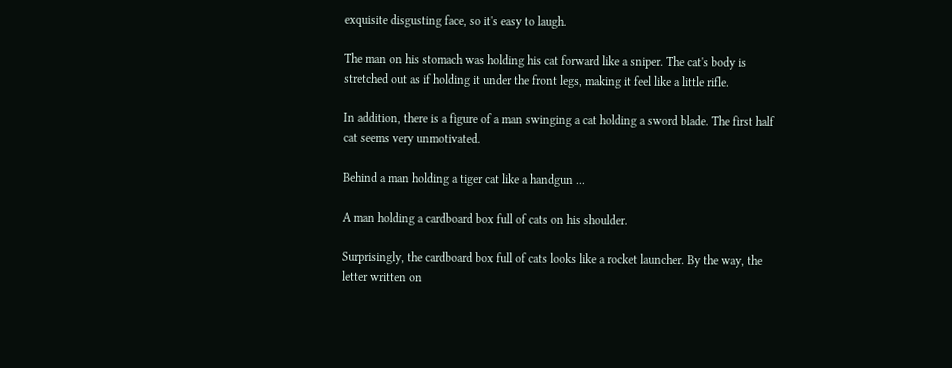exquisite disgusting face, so it's easy to laugh.

The man on his stomach was holding his cat forward like a sniper. The cat's body is stretched out as if holding it under the front legs, making it feel like a little rifle.

In addition, there is a figure of a man swinging a cat holding a sword blade. The first half cat seems very unmotivated.

Behind a man holding a tiger cat like a handgun ...

A man holding a cardboard box full of cats on his shoulder.

Surprisingly, the cardboard box full of cats looks like a rocket launcher. By the way, the letter written on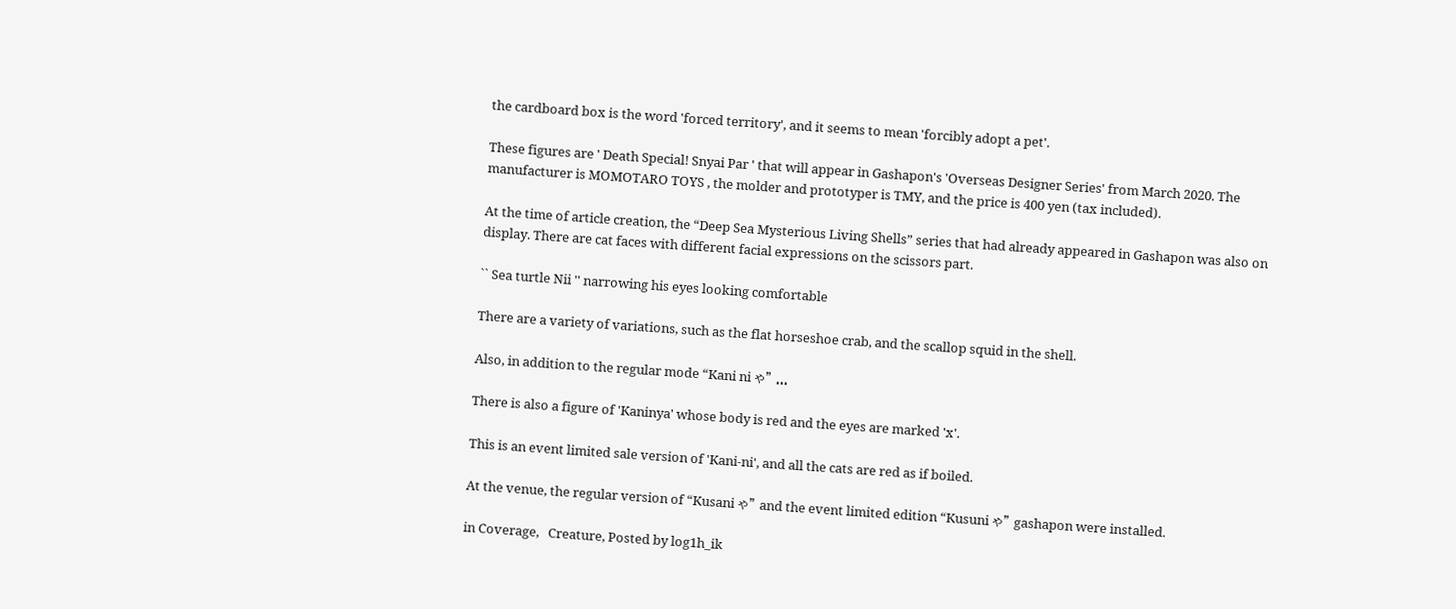the cardboard box is the word 'forced territory', and it seems to mean 'forcibly adopt a pet'.

These figures are ' Death Special! Snyai Par ' that will appear in Gashapon's 'Overseas Designer Series' from March 2020. The manufacturer is MOMOTARO TOYS , the molder and prototyper is TMY, and the price is 400 yen (tax included).

At the time of article creation, the “Deep Sea Mysterious Living Shells” series that had already appeared in Gashapon was also on display. There are cat faces with different facial expressions on the scissors part.

`` Sea turtle Nii '' narrowing his eyes looking comfortable

There are a variety of variations, such as the flat horseshoe crab, and the scallop squid in the shell.

Also, in addition to the regular mode “Kani ni ゃ” ...

There is also a figure of 'Kaninya' whose body is red and the eyes are marked 'x'.

This is an event limited sale version of 'Kani-ni', and all the cats are red as if boiled.

At the venue, the regular version of “Kusani ゃ” and the event limited edition “Kusuni ゃ” gashapon were installed.

in Coverage,   Creature, Posted by log1h_ik